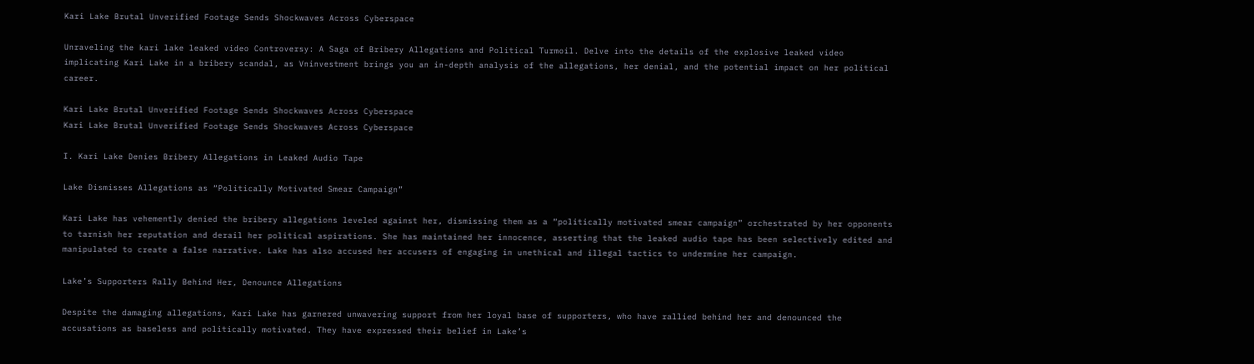Kari Lake Brutal Unverified Footage Sends Shockwaves Across Cyberspace

Unraveling the kari lake leaked video Controversy: A Saga of Bribery Allegations and Political Turmoil. Delve into the details of the explosive leaked video implicating Kari Lake in a bribery scandal, as Vninvestment brings you an in-depth analysis of the allegations, her denial, and the potential impact on her political career.

Kari Lake Brutal Unverified Footage Sends Shockwaves Across Cyberspace
Kari Lake Brutal Unverified Footage Sends Shockwaves Across Cyberspace

I. Kari Lake Denies Bribery Allegations in Leaked Audio Tape

Lake Dismisses Allegations as “Politically Motivated Smear Campaign”

Kari Lake has vehemently denied the bribery allegations leveled against her, dismissing them as a “politically motivated smear campaign” orchestrated by her opponents to tarnish her reputation and derail her political aspirations. She has maintained her innocence, asserting that the leaked audio tape has been selectively edited and manipulated to create a false narrative. Lake has also accused her accusers of engaging in unethical and illegal tactics to undermine her campaign.

Lake’s Supporters Rally Behind Her, Denounce Allegations

Despite the damaging allegations, Kari Lake has garnered unwavering support from her loyal base of supporters, who have rallied behind her and denounced the accusations as baseless and politically motivated. They have expressed their belief in Lake’s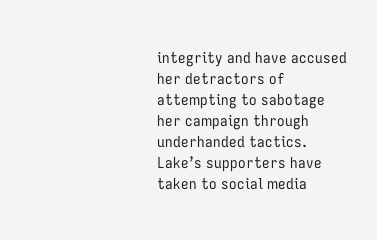integrity and have accused her detractors of attempting to sabotage her campaign through underhanded tactics. Lake’s supporters have taken to social media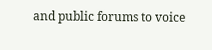and public forums to voice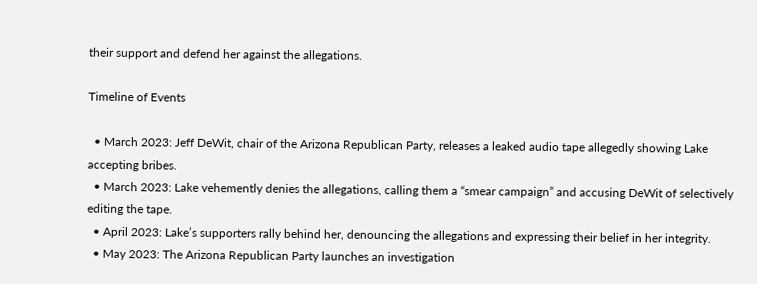their support and defend her against the allegations.

Timeline of Events

  • March 2023: Jeff DeWit, chair of the Arizona Republican Party, releases a leaked audio tape allegedly showing Lake accepting bribes.
  • March 2023: Lake vehemently denies the allegations, calling them a “smear campaign” and accusing DeWit of selectively editing the tape.
  • April 2023: Lake’s supporters rally behind her, denouncing the allegations and expressing their belief in her integrity.
  • May 2023: The Arizona Republican Party launches an investigation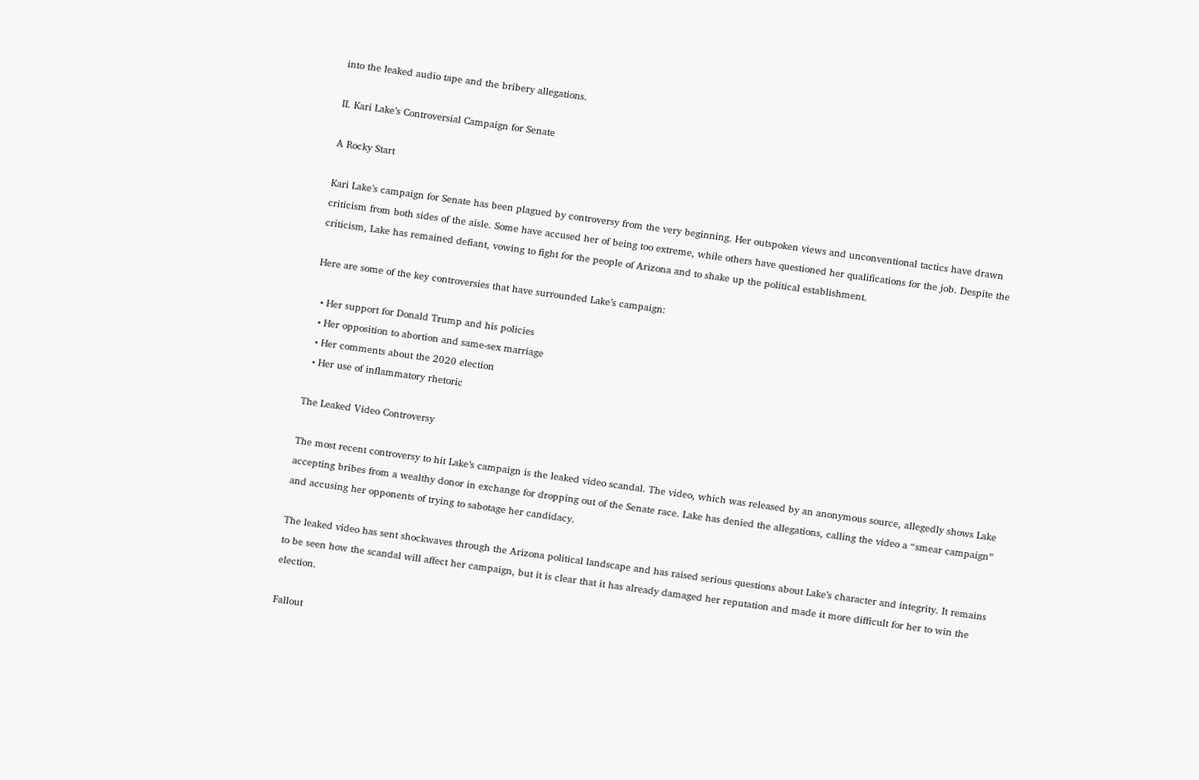into the leaked audio tape and the bribery allegations.

II. Kari Lake’s Controversial Campaign for Senate

A Rocky Start

Kari Lake’s campaign for Senate has been plagued by controversy from the very beginning. Her outspoken views and unconventional tactics have drawn criticism from both sides of the aisle. Some have accused her of being too extreme, while others have questioned her qualifications for the job. Despite the criticism, Lake has remained defiant, vowing to fight for the people of Arizona and to shake up the political establishment.

Here are some of the key controversies that have surrounded Lake’s campaign:

  • Her support for Donald Trump and his policies
  • Her opposition to abortion and same-sex marriage
  • Her comments about the 2020 election
  • Her use of inflammatory rhetoric

The Leaked Video Controversy

The most recent controversy to hit Lake’s campaign is the leaked video scandal. The video, which was released by an anonymous source, allegedly shows Lake accepting bribes from a wealthy donor in exchange for dropping out of the Senate race. Lake has denied the allegations, calling the video a “smear campaign” and accusing her opponents of trying to sabotage her candidacy.

The leaked video has sent shockwaves through the Arizona political landscape and has raised serious questions about Lake’s character and integrity. It remains to be seen how the scandal will affect her campaign, but it is clear that it has already damaged her reputation and made it more difficult for her to win the election.

Fallout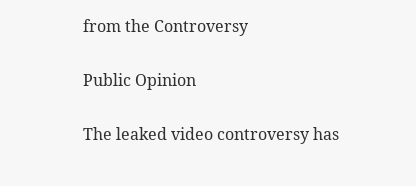from the Controversy

Public Opinion

The leaked video controversy has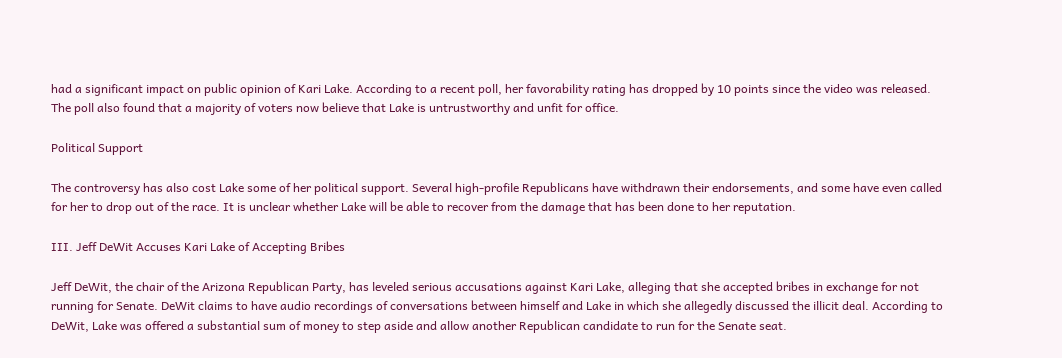had a significant impact on public opinion of Kari Lake. According to a recent poll, her favorability rating has dropped by 10 points since the video was released. The poll also found that a majority of voters now believe that Lake is untrustworthy and unfit for office.

Political Support

The controversy has also cost Lake some of her political support. Several high-profile Republicans have withdrawn their endorsements, and some have even called for her to drop out of the race. It is unclear whether Lake will be able to recover from the damage that has been done to her reputation.

III. Jeff DeWit Accuses Kari Lake of Accepting Bribes

Jeff DeWit, the chair of the Arizona Republican Party, has leveled serious accusations against Kari Lake, alleging that she accepted bribes in exchange for not running for Senate. DeWit claims to have audio recordings of conversations between himself and Lake in which she allegedly discussed the illicit deal. According to DeWit, Lake was offered a substantial sum of money to step aside and allow another Republican candidate to run for the Senate seat.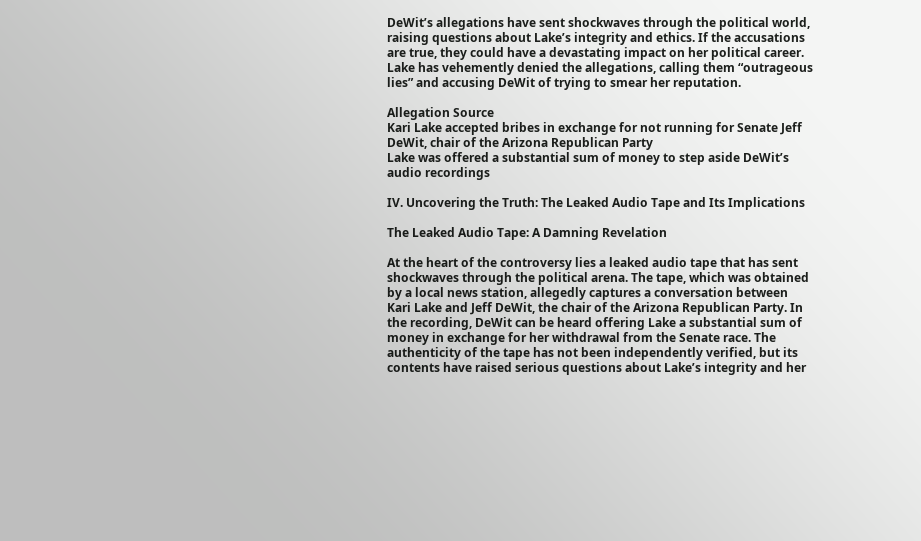DeWit’s allegations have sent shockwaves through the political world, raising questions about Lake’s integrity and ethics. If the accusations are true, they could have a devastating impact on her political career. Lake has vehemently denied the allegations, calling them “outrageous lies” and accusing DeWit of trying to smear her reputation.

Allegation Source
Kari Lake accepted bribes in exchange for not running for Senate Jeff DeWit, chair of the Arizona Republican Party
Lake was offered a substantial sum of money to step aside DeWit’s audio recordings

IV. Uncovering the Truth: The Leaked Audio Tape and Its Implications

The Leaked Audio Tape: A Damning Revelation

At the heart of the controversy lies a leaked audio tape that has sent shockwaves through the political arena. The tape, which was obtained by a local news station, allegedly captures a conversation between Kari Lake and Jeff DeWit, the chair of the Arizona Republican Party. In the recording, DeWit can be heard offering Lake a substantial sum of money in exchange for her withdrawal from the Senate race. The authenticity of the tape has not been independently verified, but its contents have raised serious questions about Lake’s integrity and her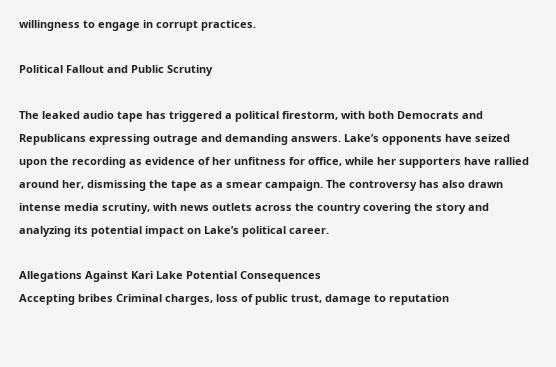willingness to engage in corrupt practices.

Political Fallout and Public Scrutiny

The leaked audio tape has triggered a political firestorm, with both Democrats and Republicans expressing outrage and demanding answers. Lake’s opponents have seized upon the recording as evidence of her unfitness for office, while her supporters have rallied around her, dismissing the tape as a smear campaign. The controversy has also drawn intense media scrutiny, with news outlets across the country covering the story and analyzing its potential impact on Lake’s political career.

Allegations Against Kari Lake Potential Consequences
Accepting bribes Criminal charges, loss of public trust, damage to reputation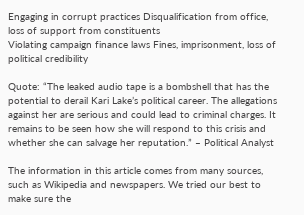Engaging in corrupt practices Disqualification from office, loss of support from constituents
Violating campaign finance laws Fines, imprisonment, loss of political credibility

Quote: “The leaked audio tape is a bombshell that has the potential to derail Kari Lake’s political career. The allegations against her are serious and could lead to criminal charges. It remains to be seen how she will respond to this crisis and whether she can salvage her reputation.” – Political Analyst

The information in this article comes from many sources, such as Wikipedia and newspapers. We tried our best to make sure the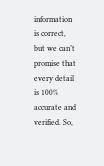information is correct, but we can’t promise that every detail is 100% accurate and verified. So,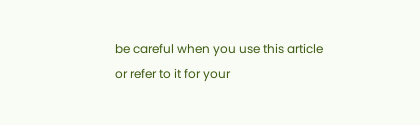be careful when you use this article or refer to it for your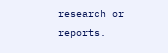research or reports.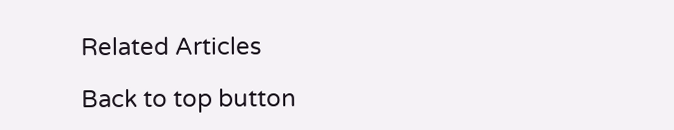Related Articles

Back to top button